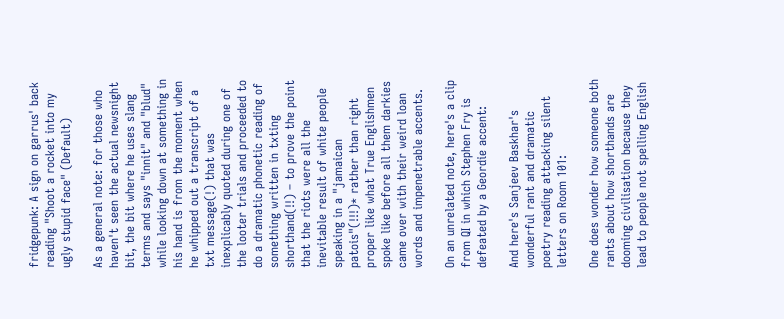fridgepunk: A sign on garrus' back reading "Shoot a rocket into my ugly stupid face" (Default)

As a general note: for those who haven't seen the actual newsnight bit, the bit where he uses slang terms and says "innit" and "blud" while looking down at something in his hand is from the moment when he whipped out a transcript of a txt message(!) that was inexplicably quoted during one of the looter trials and proceeded to do a dramatic phonetic reading of something written in txting shorthand(!!) – to prove the point that the riots were all the inevitable result of white people speaking in a "jamaican patois"(!!!)* rather than right proper like what True Englishmen spoke like before all them darkies came over with their weird loan words and impenetrable accents.

On an unrelated note, here's a clip from QI in which Stephen Fry is defeated by a Geordie accent:

And here's Sanjeev Baskhar's wonderful rant and dramatic poetry reading attacking silent letters on Room 101:

One does wonder how someone both rants about how shorthands are dooming civilisation because they lead to people not spelling English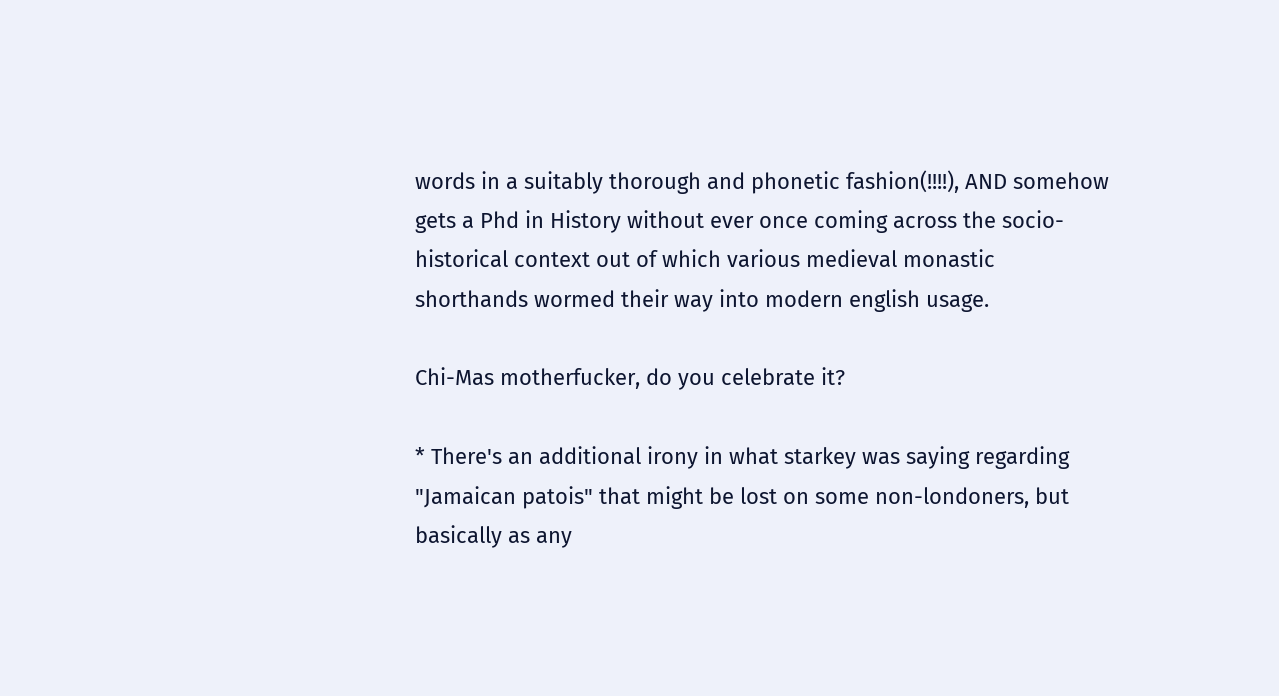words in a suitably thorough and phonetic fashion(!!!!), AND somehow gets a Phd in History without ever once coming across the socio-historical context out of which various medieval monastic shorthands wormed their way into modern english usage.

Chi-Mas motherfucker, do you celebrate it?

* There's an additional irony in what starkey was saying regarding "Jamaican patois" that might be lost on some non-londoners, but basically as any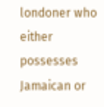londoner who either possesses Jamaican or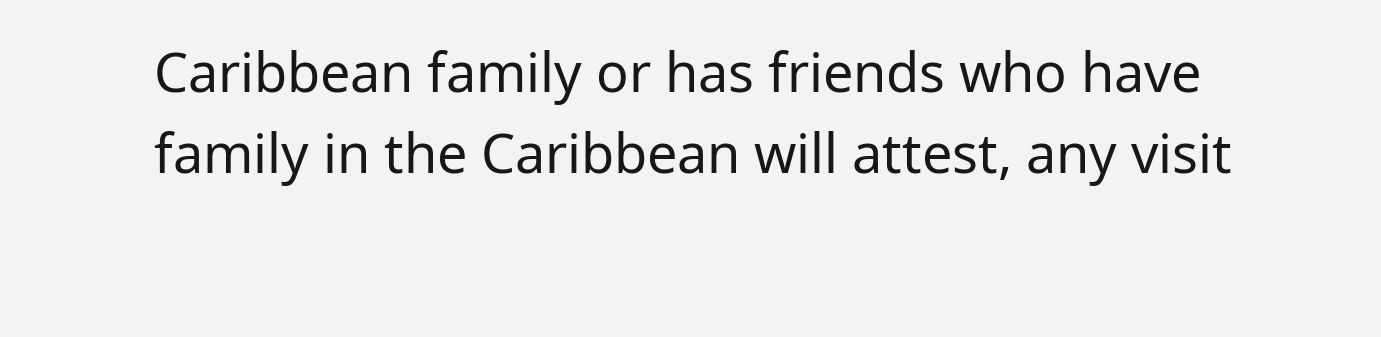Caribbean family or has friends who have family in the Caribbean will attest, any visit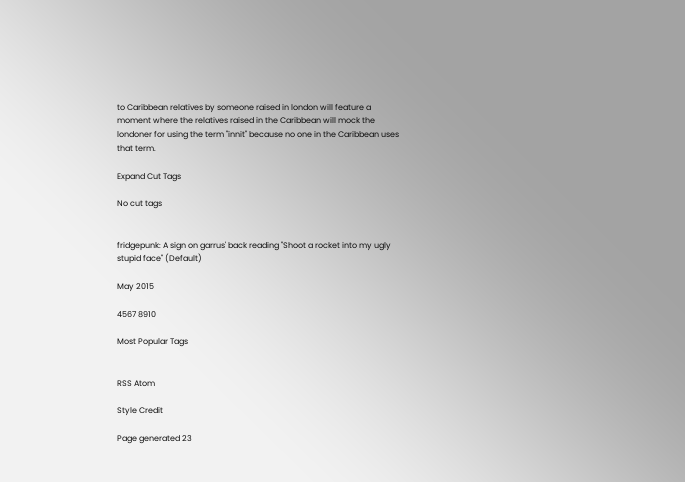to Caribbean relatives by someone raised in london will feature a moment where the relatives raised in the Caribbean will mock the londoner for using the term "innit" because no one in the Caribbean uses that term.

Expand Cut Tags

No cut tags


fridgepunk: A sign on garrus' back reading "Shoot a rocket into my ugly stupid face" (Default)

May 2015

4567 8910

Most Popular Tags


RSS Atom

Style Credit

Page generated 23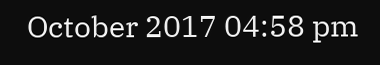October 2017 04:58 pm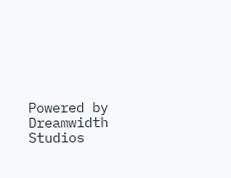Powered by Dreamwidth Studios